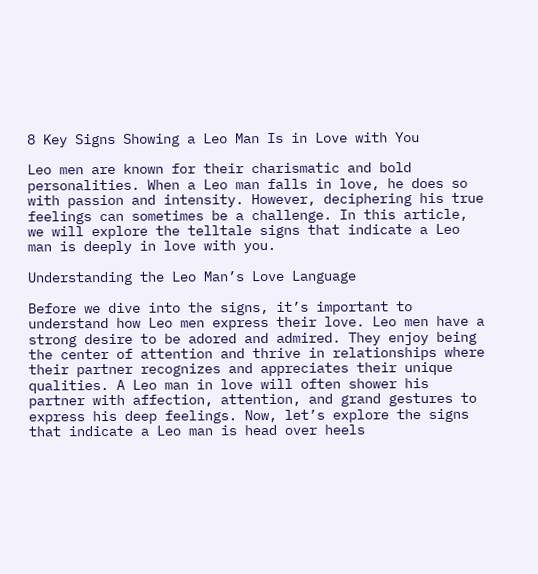8 Key Signs Showing a Leo Man Is in Love with You

Leo men are known for their charismatic and bold personalities. When a Leo man falls in love, he does so with passion and intensity. However, deciphering his true feelings can sometimes be a challenge. In this article, we will explore the telltale signs that indicate a Leo man is deeply in love with you.

Understanding the Leo Man’s Love Language

Before we dive into the signs, it’s important to understand how Leo men express their love. Leo men have a strong desire to be adored and admired. They enjoy being the center of attention and thrive in relationships where their partner recognizes and appreciates their unique qualities. A Leo man in love will often shower his partner with affection, attention, and grand gestures to express his deep feelings. Now, let’s explore the signs that indicate a Leo man is head over heels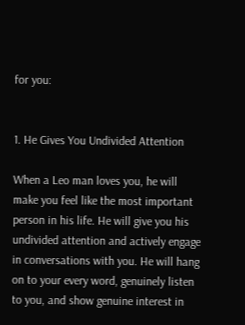for you:


1. He Gives You Undivided Attention

When a Leo man loves you, he will make you feel like the most important person in his life. He will give you his undivided attention and actively engage in conversations with you. He will hang on to your every word, genuinely listen to you, and show genuine interest in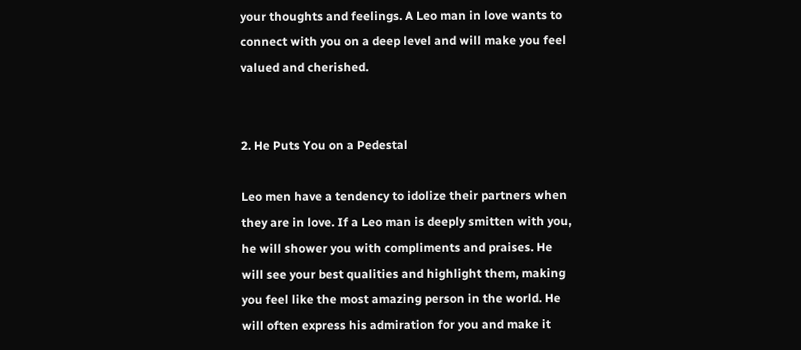your thoughts and feelings. A Leo man in love wants to connect with you on a deep level and will make you feel valued and cherished.


2. He Puts You on a Pedestal

Leo men have a tendency to idolize their partners when they are in love. If a Leo man is deeply smitten with you, he will shower you with compliments and praises. He will see your best qualities and highlight them, making you feel like the most amazing person in the world. He will often express his admiration for you and make it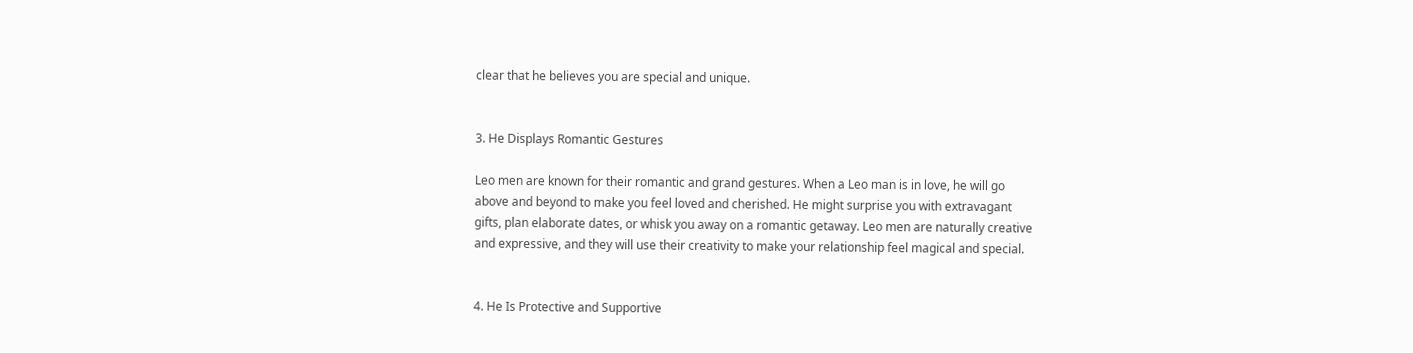clear that he believes you are special and unique.


3. He Displays Romantic Gestures

Leo men are known for their romantic and grand gestures. When a Leo man is in love, he will go above and beyond to make you feel loved and cherished. He might surprise you with extravagant gifts, plan elaborate dates, or whisk you away on a romantic getaway. Leo men are naturally creative and expressive, and they will use their creativity to make your relationship feel magical and special.


4. He Is Protective and Supportive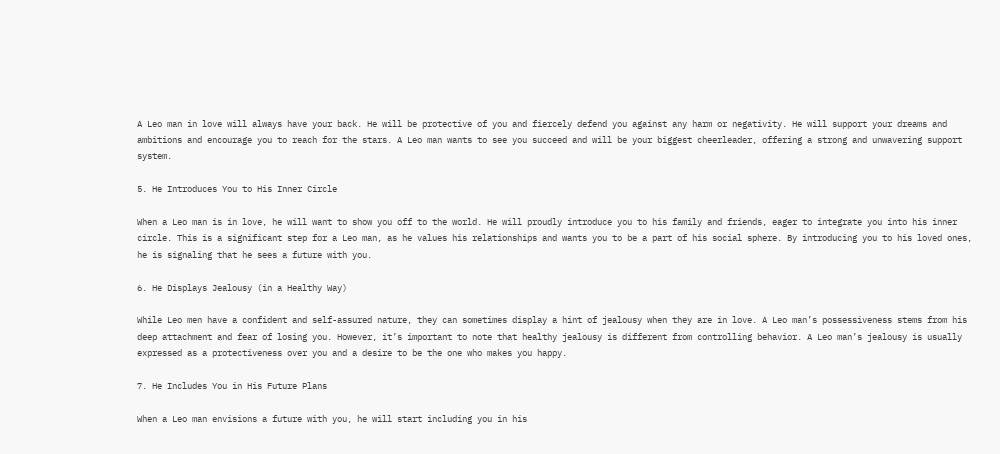A Leo man in love will always have your back. He will be protective of you and fiercely defend you against any harm or negativity. He will support your dreams and ambitions and encourage you to reach for the stars. A Leo man wants to see you succeed and will be your biggest cheerleader, offering a strong and unwavering support system.

5. He Introduces You to His Inner Circle

When a Leo man is in love, he will want to show you off to the world. He will proudly introduce you to his family and friends, eager to integrate you into his inner circle. This is a significant step for a Leo man, as he values his relationships and wants you to be a part of his social sphere. By introducing you to his loved ones, he is signaling that he sees a future with you.

6. He Displays Jealousy (in a Healthy Way)

While Leo men have a confident and self-assured nature, they can sometimes display a hint of jealousy when they are in love. A Leo man’s possessiveness stems from his deep attachment and fear of losing you. However, it’s important to note that healthy jealousy is different from controlling behavior. A Leo man’s jealousy is usually expressed as a protectiveness over you and a desire to be the one who makes you happy.

7. He Includes You in His Future Plans

When a Leo man envisions a future with you, he will start including you in his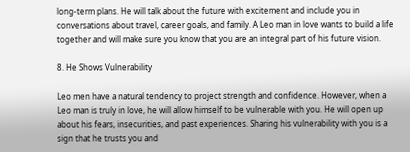long-term plans. He will talk about the future with excitement and include you in conversations about travel, career goals, and family. A Leo man in love wants to build a life together and will make sure you know that you are an integral part of his future vision.

8. He Shows Vulnerability

Leo men have a natural tendency to project strength and confidence. However, when a Leo man is truly in love, he will allow himself to be vulnerable with you. He will open up about his fears, insecurities, and past experiences. Sharing his vulnerability with you is a sign that he trusts you and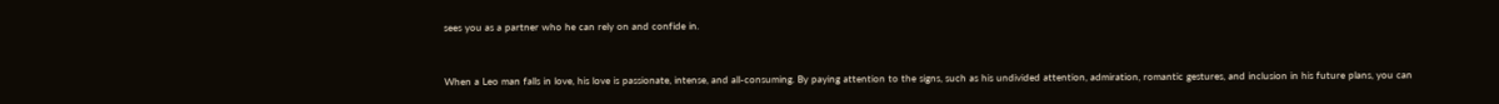sees you as a partner who he can rely on and confide in.


When a Leo man falls in love, his love is passionate, intense, and all-consuming. By paying attention to the signs, such as his undivided attention, admiration, romantic gestures, and inclusion in his future plans, you can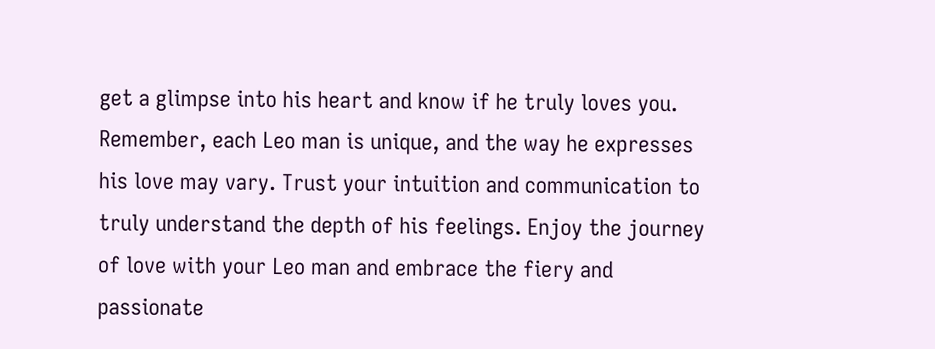get a glimpse into his heart and know if he truly loves you. Remember, each Leo man is unique, and the way he expresses his love may vary. Trust your intuition and communication to truly understand the depth of his feelings. Enjoy the journey of love with your Leo man and embrace the fiery and passionate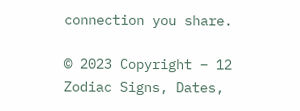connection you share.

© 2023 Copyright – 12 Zodiac Signs, Dates,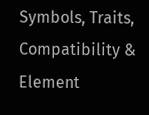Symbols, Traits, Compatibility & Element